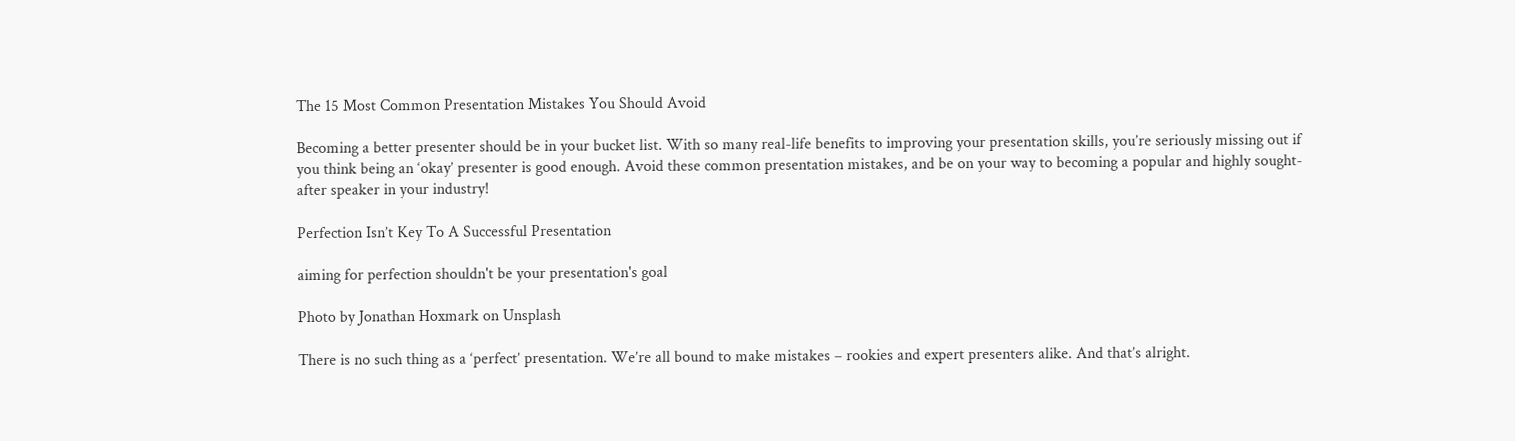The 15 Most Common Presentation Mistakes You Should Avoid

Becoming a better presenter should be in your bucket list. With so many real-life benefits to improving your presentation skills, you’re seriously missing out if you think being an ‘okay’ presenter is good enough. Avoid these common presentation mistakes, and be on your way to becoming a popular and highly sought-after speaker in your industry!

Perfection Isn’t Key To A Successful Presentation

aiming for perfection shouldn't be your presentation's goal

Photo by Jonathan Hoxmark on Unsplash

There is no such thing as a ‘perfect’ presentation. We’re all bound to make mistakes – rookies and expert presenters alike. And that’s alright.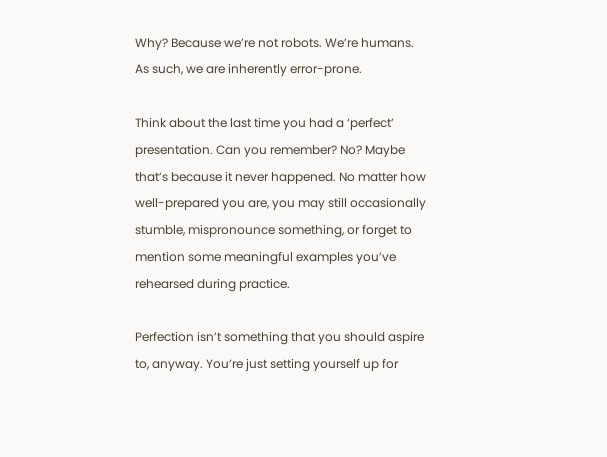Why? Because we’re not robots. We’re humans. As such, we are inherently error-prone.

Think about the last time you had a ‘perfect’ presentation. Can you remember? No? Maybe that’s because it never happened. No matter how well-prepared you are, you may still occasionally stumble, mispronounce something, or forget to mention some meaningful examples you’ve rehearsed during practice.

Perfection isn’t something that you should aspire to, anyway. You’re just setting yourself up for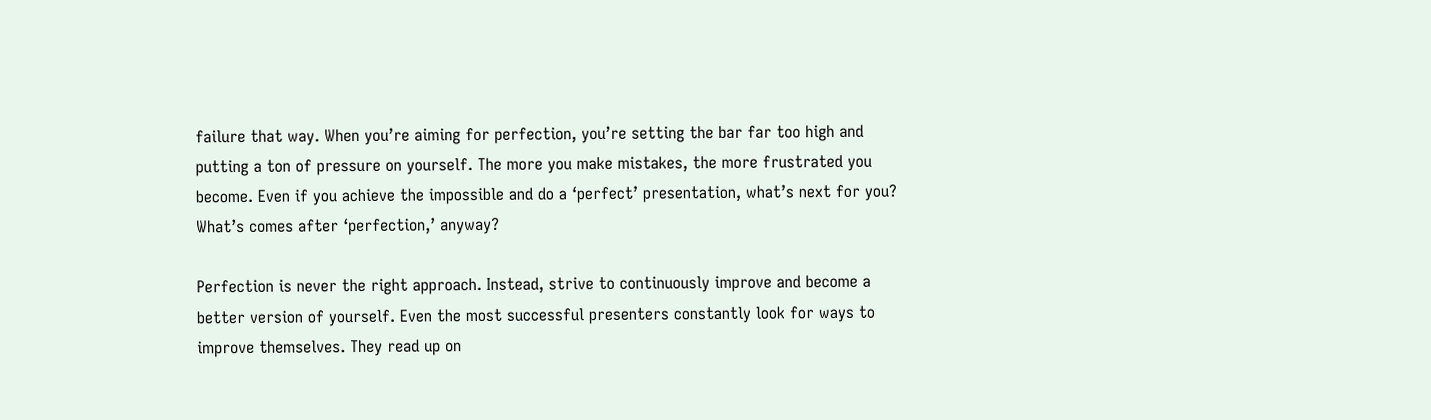failure that way. When you’re aiming for perfection, you’re setting the bar far too high and putting a ton of pressure on yourself. The more you make mistakes, the more frustrated you become. Even if you achieve the impossible and do a ‘perfect’ presentation, what’s next for you? What’s comes after ‘perfection,’ anyway?

Perfection is never the right approach. Instead, strive to continuously improve and become a better version of yourself. Even the most successful presenters constantly look for ways to improve themselves. They read up on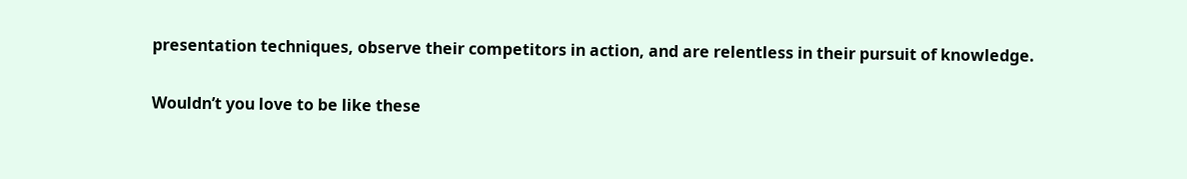presentation techniques, observe their competitors in action, and are relentless in their pursuit of knowledge.

Wouldn’t you love to be like these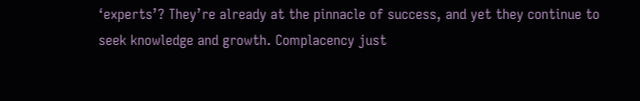‘experts’? They’re already at the pinnacle of success, and yet they continue to seek knowledge and growth. Complacency just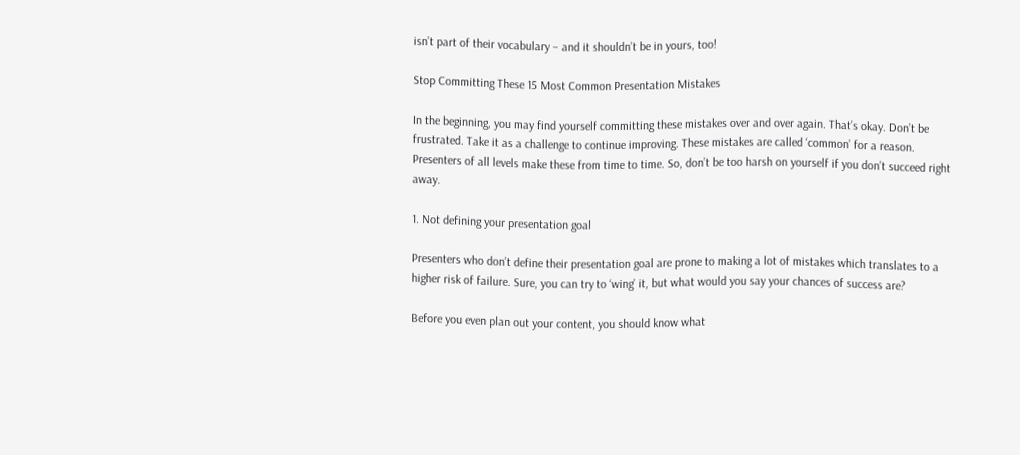isn’t part of their vocabulary – and it shouldn’t be in yours, too!

Stop Committing These 15 Most Common Presentation Mistakes

In the beginning, you may find yourself committing these mistakes over and over again. That’s okay. Don’t be frustrated. Take it as a challenge to continue improving. These mistakes are called ‘common’ for a reason. Presenters of all levels make these from time to time. So, don’t be too harsh on yourself if you don’t succeed right away.

1. Not defining your presentation goal

Presenters who don’t define their presentation goal are prone to making a lot of mistakes which translates to a higher risk of failure. Sure, you can try to ‘wing’ it, but what would you say your chances of success are?

Before you even plan out your content, you should know what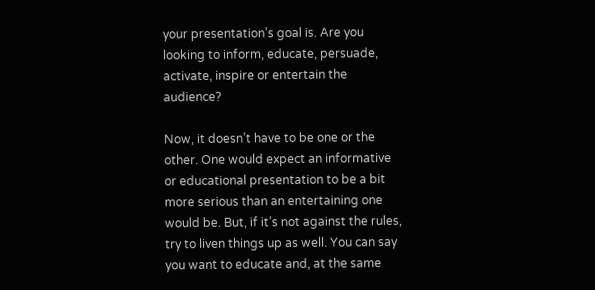your presentation’s goal is. Are you looking to inform, educate, persuade, activate, inspire or entertain the audience?

Now, it doesn’t have to be one or the other. One would expect an informative or educational presentation to be a bit more serious than an entertaining one would be. But, if it’s not against the rules, try to liven things up as well. You can say you want to educate and, at the same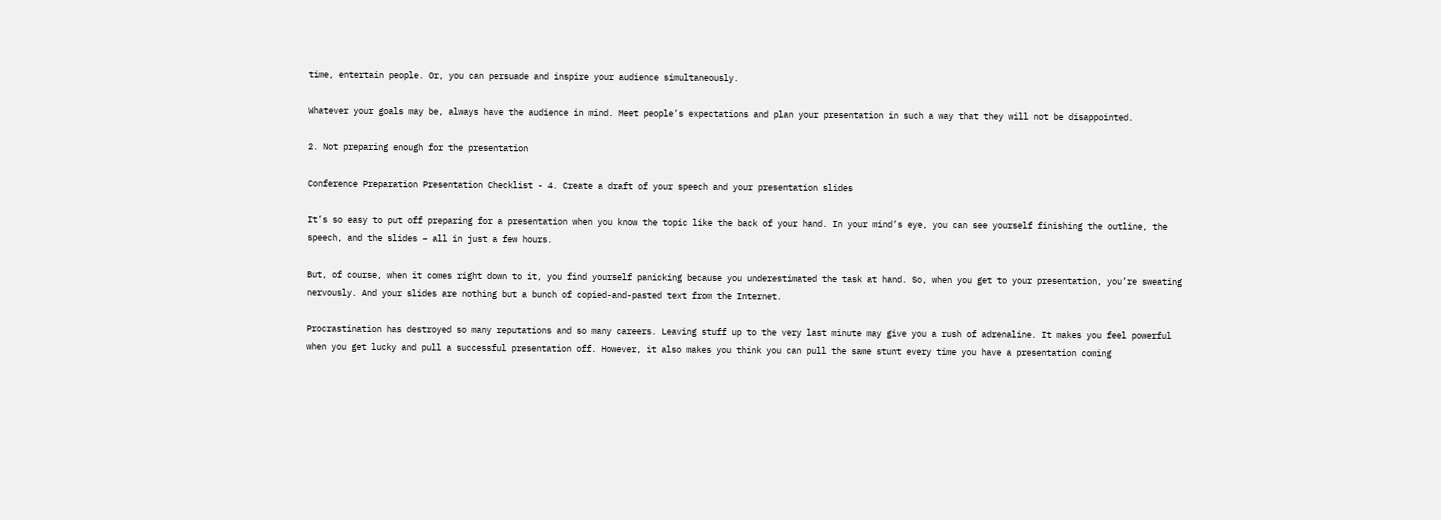time, entertain people. Or, you can persuade and inspire your audience simultaneously.

Whatever your goals may be, always have the audience in mind. Meet people’s expectations and plan your presentation in such a way that they will not be disappointed.

2. Not preparing enough for the presentation

Conference Preparation Presentation Checklist - 4. Create a draft of your speech and your presentation slides

It’s so easy to put off preparing for a presentation when you know the topic like the back of your hand. In your mind’s eye, you can see yourself finishing the outline, the speech, and the slides – all in just a few hours.

But, of course, when it comes right down to it, you find yourself panicking because you underestimated the task at hand. So, when you get to your presentation, you’re sweating nervously. And your slides are nothing but a bunch of copied-and-pasted text from the Internet.

Procrastination has destroyed so many reputations and so many careers. Leaving stuff up to the very last minute may give you a rush of adrenaline. It makes you feel powerful when you get lucky and pull a successful presentation off. However, it also makes you think you can pull the same stunt every time you have a presentation coming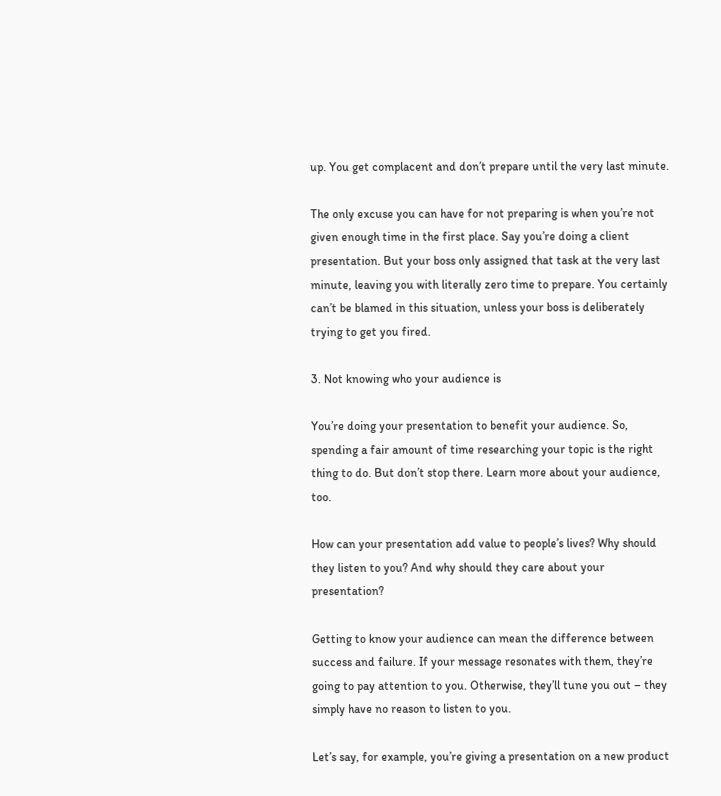up. You get complacent and don’t prepare until the very last minute.

The only excuse you can have for not preparing is when you’re not given enough time in the first place. Say you’re doing a client presentation. But your boss only assigned that task at the very last minute, leaving you with literally zero time to prepare. You certainly can’t be blamed in this situation, unless your boss is deliberately trying to get you fired.

3. Not knowing who your audience is

You’re doing your presentation to benefit your audience. So, spending a fair amount of time researching your topic is the right thing to do. But don’t stop there. Learn more about your audience, too.

How can your presentation add value to people’s lives? Why should they listen to you? And why should they care about your presentation?

Getting to know your audience can mean the difference between success and failure. If your message resonates with them, they’re going to pay attention to you. Otherwise, they’ll tune you out – they simply have no reason to listen to you.

Let’s say, for example, you’re giving a presentation on a new product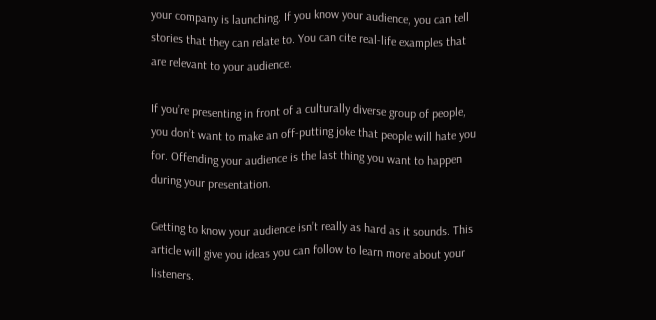your company is launching. If you know your audience, you can tell stories that they can relate to. You can cite real-life examples that are relevant to your audience.

If you’re presenting in front of a culturally diverse group of people, you don’t want to make an off-putting joke that people will hate you for. Offending your audience is the last thing you want to happen during your presentation.

Getting to know your audience isn’t really as hard as it sounds. This article will give you ideas you can follow to learn more about your listeners.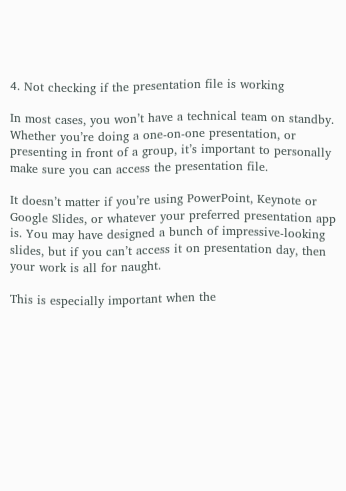4. Not checking if the presentation file is working

In most cases, you won’t have a technical team on standby. Whether you’re doing a one-on-one presentation, or presenting in front of a group, it’s important to personally make sure you can access the presentation file.

It doesn’t matter if you’re using PowerPoint, Keynote or Google Slides, or whatever your preferred presentation app is. You may have designed a bunch of impressive-looking slides, but if you can’t access it on presentation day, then your work is all for naught.

This is especially important when the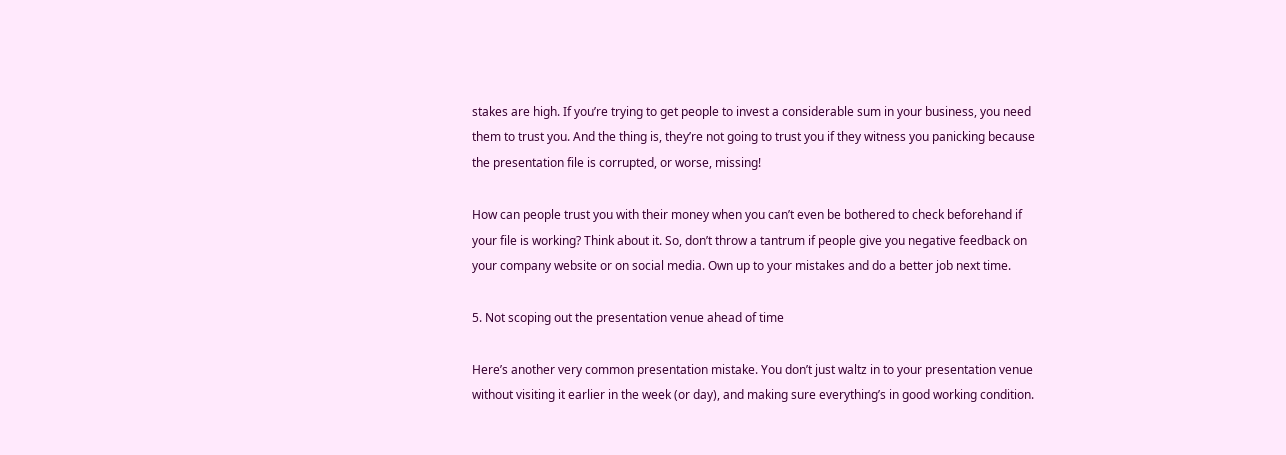stakes are high. If you’re trying to get people to invest a considerable sum in your business, you need them to trust you. And the thing is, they’re not going to trust you if they witness you panicking because the presentation file is corrupted, or worse, missing!

How can people trust you with their money when you can’t even be bothered to check beforehand if your file is working? Think about it. So, don’t throw a tantrum if people give you negative feedback on your company website or on social media. Own up to your mistakes and do a better job next time.

5. Not scoping out the presentation venue ahead of time

Here’s another very common presentation mistake. You don’t just waltz in to your presentation venue without visiting it earlier in the week (or day), and making sure everything’s in good working condition.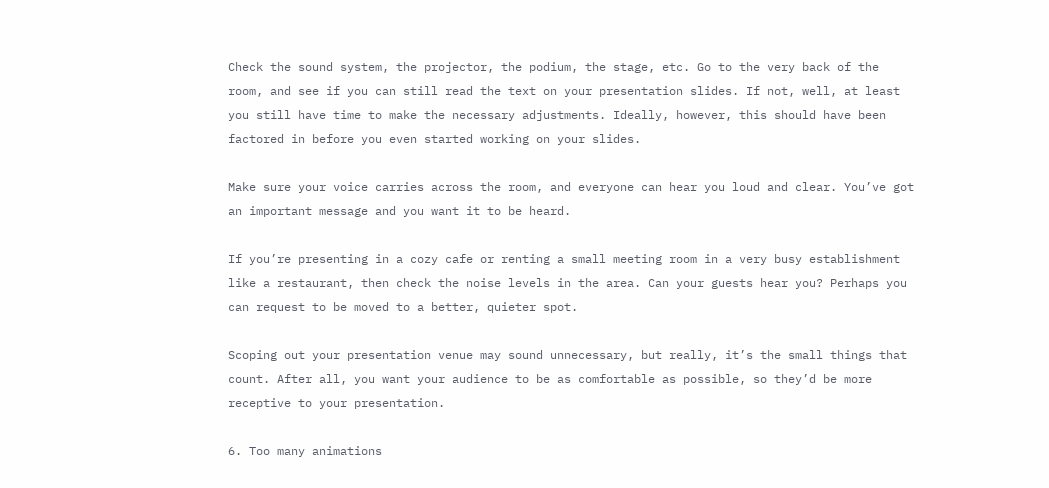Check the sound system, the projector, the podium, the stage, etc. Go to the very back of the room, and see if you can still read the text on your presentation slides. If not, well, at least you still have time to make the necessary adjustments. Ideally, however, this should have been factored in before you even started working on your slides.

Make sure your voice carries across the room, and everyone can hear you loud and clear. You’ve got an important message and you want it to be heard.

If you’re presenting in a cozy cafe or renting a small meeting room in a very busy establishment like a restaurant, then check the noise levels in the area. Can your guests hear you? Perhaps you can request to be moved to a better, quieter spot.

Scoping out your presentation venue may sound unnecessary, but really, it’s the small things that count. After all, you want your audience to be as comfortable as possible, so they’d be more receptive to your presentation.

6. Too many animations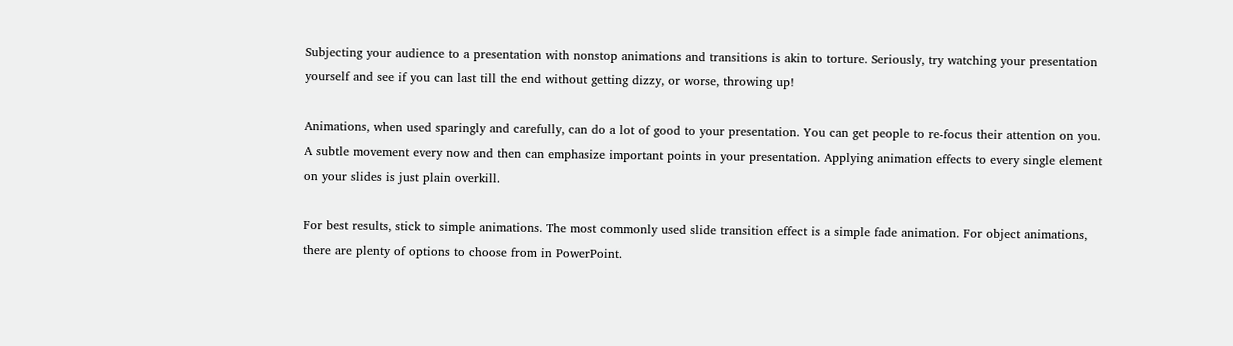Subjecting your audience to a presentation with nonstop animations and transitions is akin to torture. Seriously, try watching your presentation yourself and see if you can last till the end without getting dizzy, or worse, throwing up!

Animations, when used sparingly and carefully, can do a lot of good to your presentation. You can get people to re-focus their attention on you. A subtle movement every now and then can emphasize important points in your presentation. Applying animation effects to every single element on your slides is just plain overkill.

For best results, stick to simple animations. The most commonly used slide transition effect is a simple fade animation. For object animations, there are plenty of options to choose from in PowerPoint.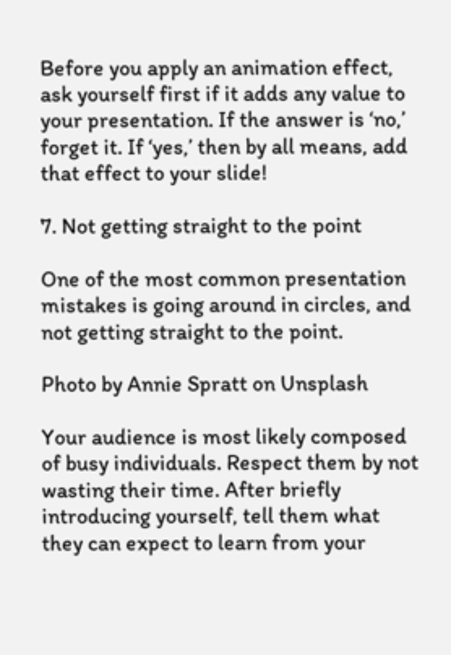Before you apply an animation effect, ask yourself first if it adds any value to your presentation. If the answer is ‘no,’ forget it. If ‘yes,’ then by all means, add that effect to your slide!

7. Not getting straight to the point

One of the most common presentation mistakes is going around in circles, and not getting straight to the point.

Photo by Annie Spratt on Unsplash

Your audience is most likely composed of busy individuals. Respect them by not wasting their time. After briefly introducing yourself, tell them what they can expect to learn from your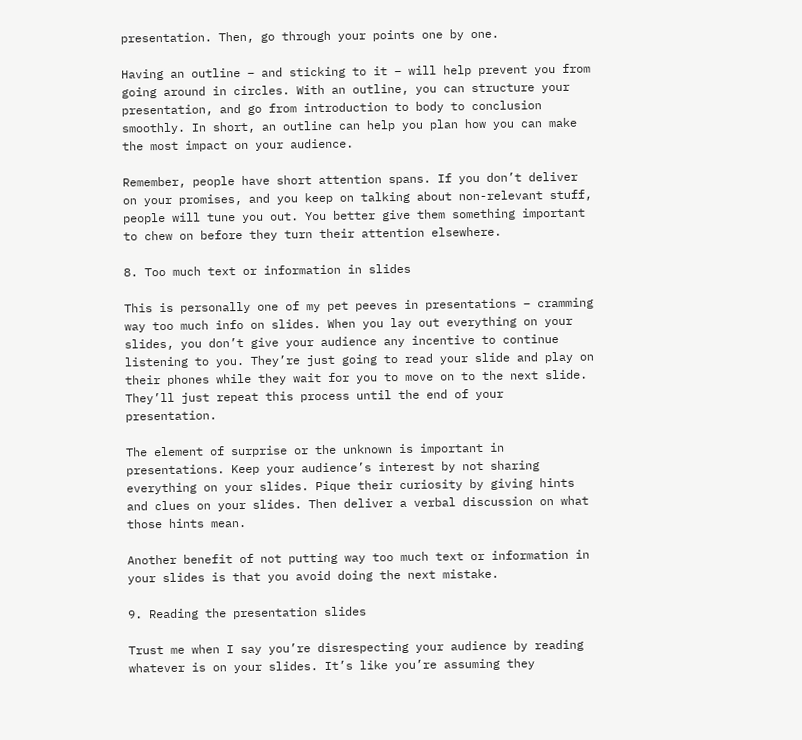presentation. Then, go through your points one by one.

Having an outline – and sticking to it – will help prevent you from going around in circles. With an outline, you can structure your presentation, and go from introduction to body to conclusion smoothly. In short, an outline can help you plan how you can make the most impact on your audience.

Remember, people have short attention spans. If you don’t deliver on your promises, and you keep on talking about non-relevant stuff, people will tune you out. You better give them something important to chew on before they turn their attention elsewhere.

8. Too much text or information in slides

This is personally one of my pet peeves in presentations – cramming way too much info on slides. When you lay out everything on your slides, you don’t give your audience any incentive to continue listening to you. They’re just going to read your slide and play on their phones while they wait for you to move on to the next slide. They’ll just repeat this process until the end of your presentation.

The element of surprise or the unknown is important in presentations. Keep your audience’s interest by not sharing everything on your slides. Pique their curiosity by giving hints and clues on your slides. Then deliver a verbal discussion on what those hints mean.

Another benefit of not putting way too much text or information in your slides is that you avoid doing the next mistake.

9. Reading the presentation slides

Trust me when I say you’re disrespecting your audience by reading whatever is on your slides. It’s like you’re assuming they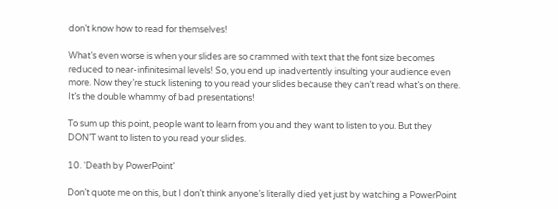don’t know how to read for themselves!

What’s even worse is when your slides are so crammed with text that the font size becomes reduced to near-infinitesimal levels! So, you end up inadvertently insulting your audience even more. Now they’re stuck listening to you read your slides because they can’t read what’s on there. It’s the double whammy of bad presentations!

To sum up this point, people want to learn from you and they want to listen to you. But they DON’T want to listen to you read your slides.

10. ‘Death by PowerPoint’

Don’t quote me on this, but I don’t think anyone’s literally died yet just by watching a PowerPoint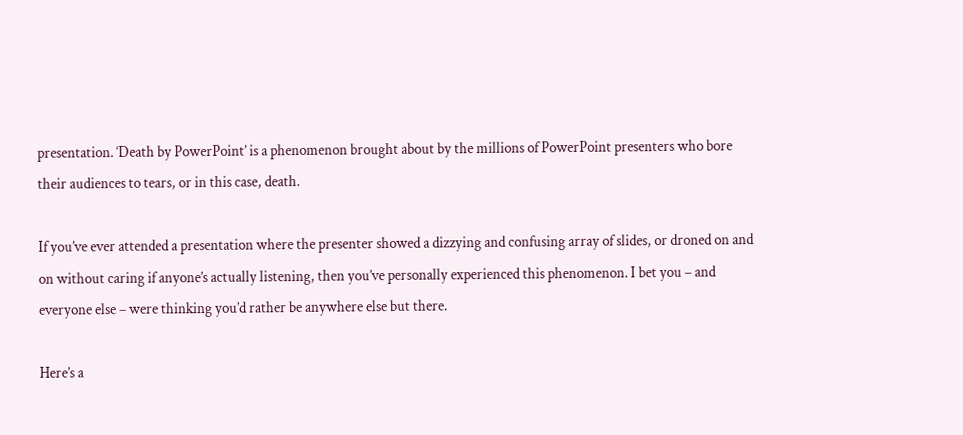presentation. ‘Death by PowerPoint’ is a phenomenon brought about by the millions of PowerPoint presenters who bore their audiences to tears, or in this case, death.

If you’ve ever attended a presentation where the presenter showed a dizzying and confusing array of slides, or droned on and on without caring if anyone’s actually listening, then you’ve personally experienced this phenomenon. I bet you – and everyone else – were thinking you’d rather be anywhere else but there.

Here’s a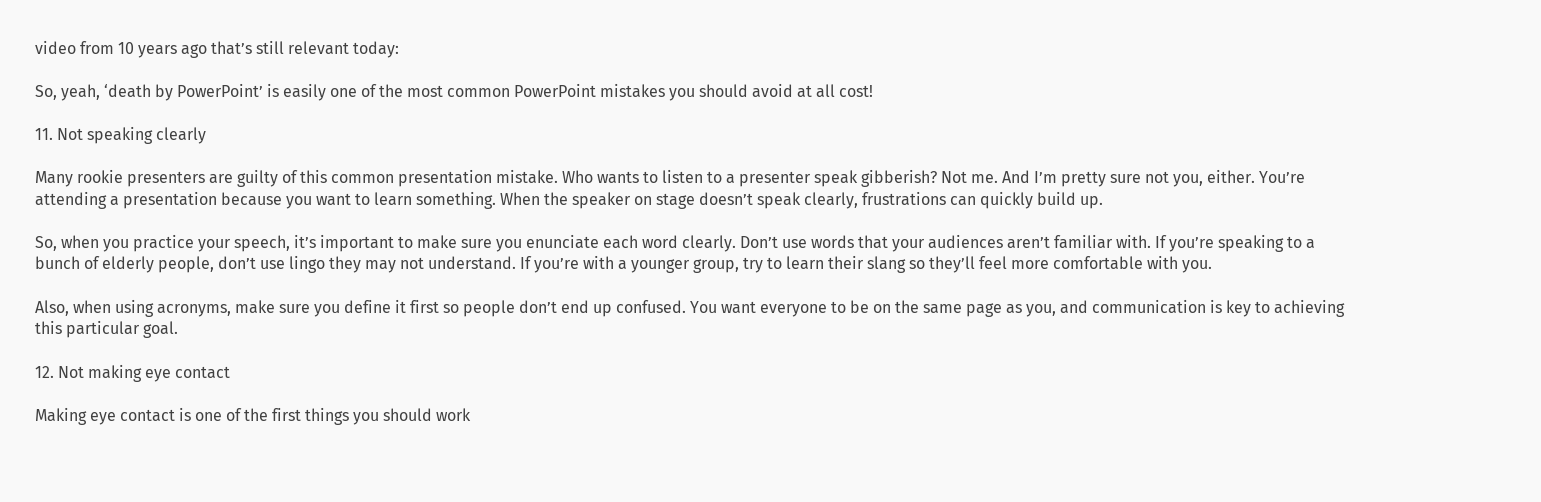video from 10 years ago that’s still relevant today:

So, yeah, ‘death by PowerPoint’ is easily one of the most common PowerPoint mistakes you should avoid at all cost!

11. Not speaking clearly

Many rookie presenters are guilty of this common presentation mistake. Who wants to listen to a presenter speak gibberish? Not me. And I’m pretty sure not you, either. You’re attending a presentation because you want to learn something. When the speaker on stage doesn’t speak clearly, frustrations can quickly build up.

So, when you practice your speech, it’s important to make sure you enunciate each word clearly. Don’t use words that your audiences aren’t familiar with. If you’re speaking to a bunch of elderly people, don’t use lingo they may not understand. If you’re with a younger group, try to learn their slang so they’ll feel more comfortable with you.

Also, when using acronyms, make sure you define it first so people don’t end up confused. You want everyone to be on the same page as you, and communication is key to achieving this particular goal.

12. Not making eye contact

Making eye contact is one of the first things you should work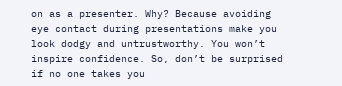on as a presenter. Why? Because avoiding eye contact during presentations make you look dodgy and untrustworthy. You won’t inspire confidence. So, don’t be surprised if no one takes you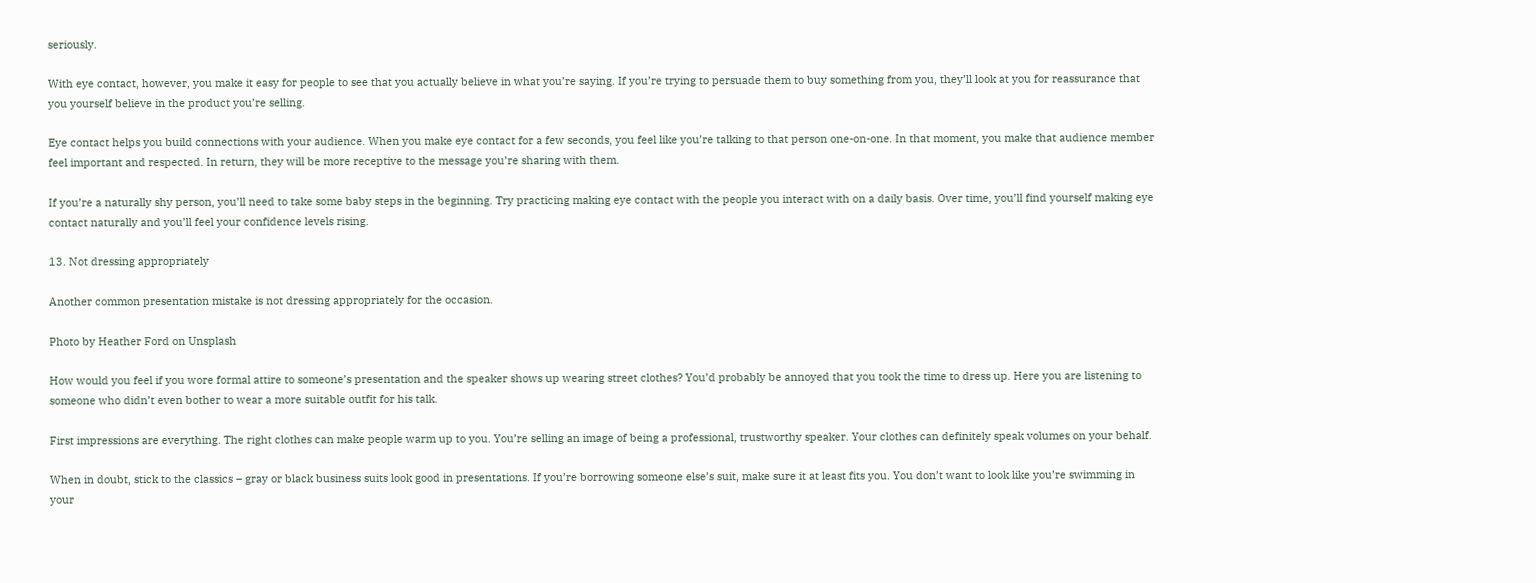seriously.

With eye contact, however, you make it easy for people to see that you actually believe in what you’re saying. If you’re trying to persuade them to buy something from you, they’ll look at you for reassurance that you yourself believe in the product you’re selling.

Eye contact helps you build connections with your audience. When you make eye contact for a few seconds, you feel like you’re talking to that person one-on-one. In that moment, you make that audience member feel important and respected. In return, they will be more receptive to the message you’re sharing with them.

If you’re a naturally shy person, you’ll need to take some baby steps in the beginning. Try practicing making eye contact with the people you interact with on a daily basis. Over time, you’ll find yourself making eye contact naturally and you’ll feel your confidence levels rising.

13. Not dressing appropriately

Another common presentation mistake is not dressing appropriately for the occasion.

Photo by Heather Ford on Unsplash

How would you feel if you wore formal attire to someone’s presentation and the speaker shows up wearing street clothes? You’d probably be annoyed that you took the time to dress up. Here you are listening to someone who didn’t even bother to wear a more suitable outfit for his talk.

First impressions are everything. The right clothes can make people warm up to you. You’re selling an image of being a professional, trustworthy speaker. Your clothes can definitely speak volumes on your behalf.

When in doubt, stick to the classics – gray or black business suits look good in presentations. If you’re borrowing someone else’s suit, make sure it at least fits you. You don’t want to look like you’re swimming in your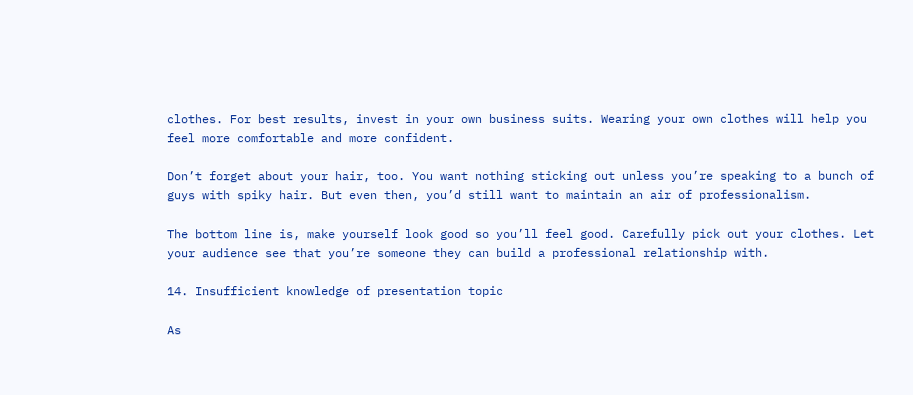clothes. For best results, invest in your own business suits. Wearing your own clothes will help you feel more comfortable and more confident.

Don’t forget about your hair, too. You want nothing sticking out unless you’re speaking to a bunch of guys with spiky hair. But even then, you’d still want to maintain an air of professionalism.

The bottom line is, make yourself look good so you’ll feel good. Carefully pick out your clothes. Let your audience see that you’re someone they can build a professional relationship with.

14. Insufficient knowledge of presentation topic

As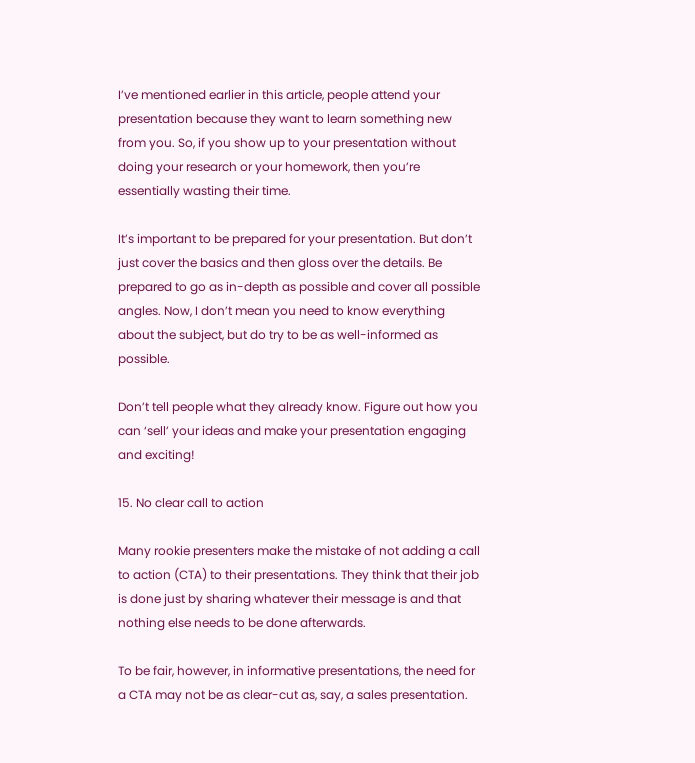I’ve mentioned earlier in this article, people attend your presentation because they want to learn something new from you. So, if you show up to your presentation without doing your research or your homework, then you’re essentially wasting their time.

It’s important to be prepared for your presentation. But don’t just cover the basics and then gloss over the details. Be prepared to go as in-depth as possible and cover all possible angles. Now, I don’t mean you need to know everything about the subject, but do try to be as well-informed as possible.

Don’t tell people what they already know. Figure out how you can ‘sell’ your ideas and make your presentation engaging and exciting!

15. No clear call to action

Many rookie presenters make the mistake of not adding a call to action (CTA) to their presentations. They think that their job is done just by sharing whatever their message is and that nothing else needs to be done afterwards.

To be fair, however, in informative presentations, the need for a CTA may not be as clear-cut as, say, a sales presentation.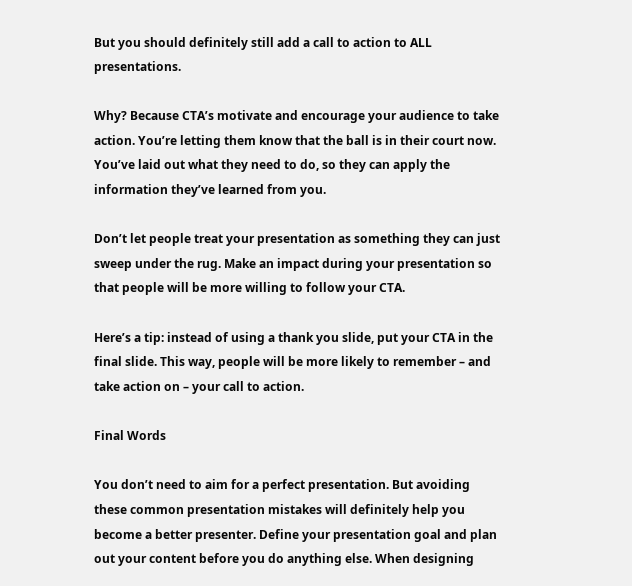But you should definitely still add a call to action to ALL presentations.

Why? Because CTA’s motivate and encourage your audience to take action. You’re letting them know that the ball is in their court now. You’ve laid out what they need to do, so they can apply the information they’ve learned from you.

Don’t let people treat your presentation as something they can just sweep under the rug. Make an impact during your presentation so that people will be more willing to follow your CTA.

Here’s a tip: instead of using a thank you slide, put your CTA in the final slide. This way, people will be more likely to remember – and take action on – your call to action.

Final Words

You don’t need to aim for a perfect presentation. But avoiding these common presentation mistakes will definitely help you become a better presenter. Define your presentation goal and plan out your content before you do anything else. When designing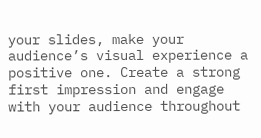your slides, make your audience’s visual experience a positive one. Create a strong first impression and engage with your audience throughout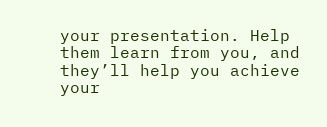your presentation. Help them learn from you, and they’ll help you achieve your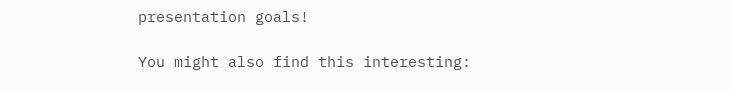presentation goals!

You might also find this interesting: